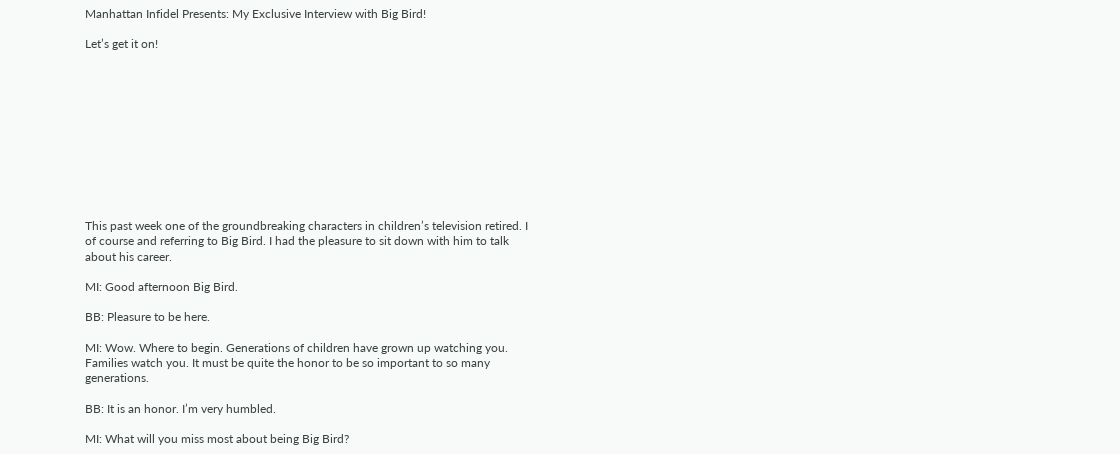Manhattan Infidel Presents: My Exclusive Interview with Big Bird!

Let’s get it on!











This past week one of the groundbreaking characters in children’s television retired. I of course and referring to Big Bird. I had the pleasure to sit down with him to talk about his career.

MI: Good afternoon Big Bird.

BB: Pleasure to be here.

MI: Wow. Where to begin. Generations of children have grown up watching you. Families watch you. It must be quite the honor to be so important to so many generations.

BB: It is an honor. I’m very humbled.

MI: What will you miss most about being Big Bird?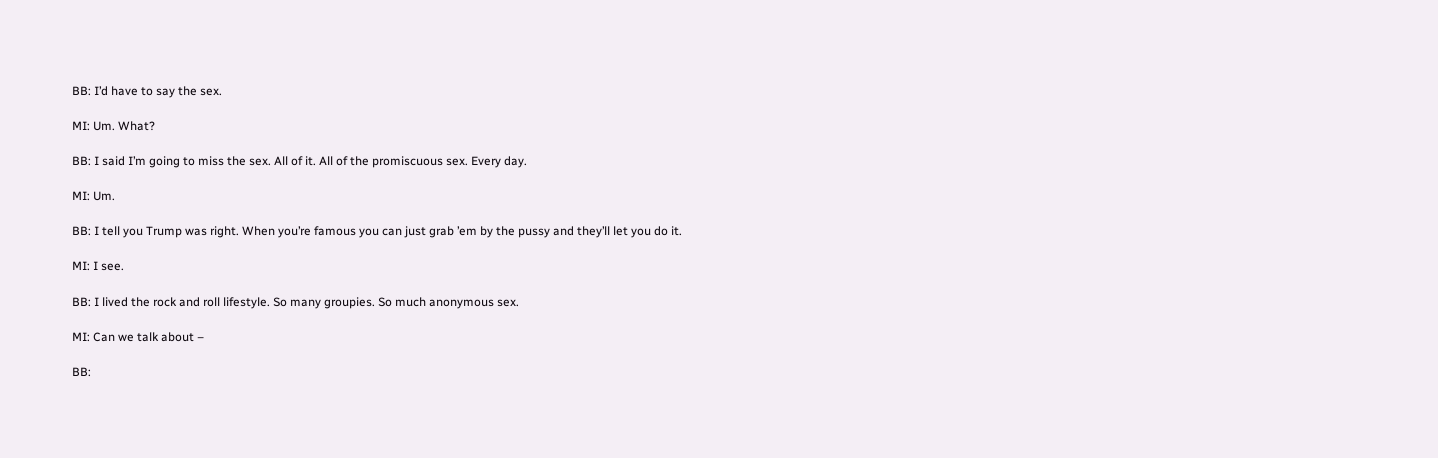BB: I’d have to say the sex.

MI: Um. What?

BB: I said I’m going to miss the sex. All of it. All of the promiscuous sex. Every day.

MI: Um.

BB: I tell you Trump was right. When you’re famous you can just grab ’em by the pussy and they’ll let you do it.

MI: I see.

BB: I lived the rock and roll lifestyle. So many groupies. So much anonymous sex.

MI: Can we talk about –

BB: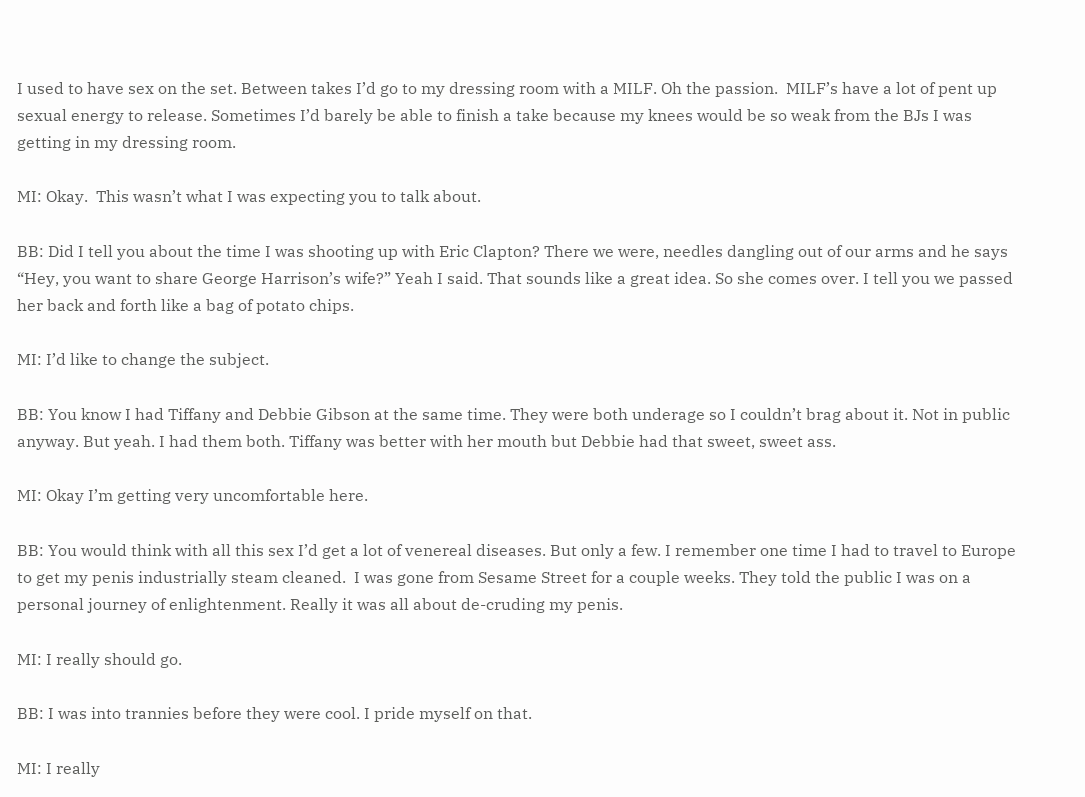I used to have sex on the set. Between takes I’d go to my dressing room with a MILF. Oh the passion.  MILF’s have a lot of pent up sexual energy to release. Sometimes I’d barely be able to finish a take because my knees would be so weak from the BJs I was getting in my dressing room.

MI: Okay.  This wasn’t what I was expecting you to talk about.

BB: Did I tell you about the time I was shooting up with Eric Clapton? There we were, needles dangling out of our arms and he says “Hey, you want to share George Harrison’s wife?” Yeah I said. That sounds like a great idea. So she comes over. I tell you we passed her back and forth like a bag of potato chips.

MI: I’d like to change the subject.

BB: You know I had Tiffany and Debbie Gibson at the same time. They were both underage so I couldn’t brag about it. Not in public anyway. But yeah. I had them both. Tiffany was better with her mouth but Debbie had that sweet, sweet ass.

MI: Okay I’m getting very uncomfortable here.

BB: You would think with all this sex I’d get a lot of venereal diseases. But only a few. I remember one time I had to travel to Europe to get my penis industrially steam cleaned.  I was gone from Sesame Street for a couple weeks. They told the public I was on a personal journey of enlightenment. Really it was all about de-cruding my penis.

MI: I really should go.

BB: I was into trannies before they were cool. I pride myself on that.

MI: I really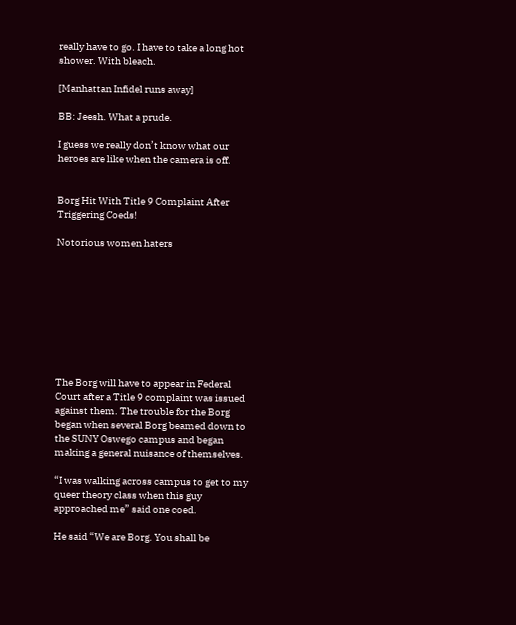really have to go. I have to take a long hot shower. With bleach.

[Manhattan Infidel runs away]

BB: Jeesh. What a prude.

I guess we really don’t know what our heroes are like when the camera is off.


Borg Hit With Title 9 Complaint After Triggering Coeds!

Notorious women haters









The Borg will have to appear in Federal Court after a Title 9 complaint was issued against them. The trouble for the Borg began when several Borg beamed down to the SUNY Oswego campus and began making a general nuisance of themselves.

“I was walking across campus to get to my queer theory class when this guy approached me” said one coed.

He said “We are Borg. You shall be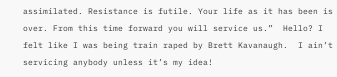assimilated. Resistance is futile. Your life as it has been is over. From this time forward you will service us.”  Hello? I felt like I was being train raped by Brett Kavanaugh.  I ain’t servicing anybody unless it’s my idea!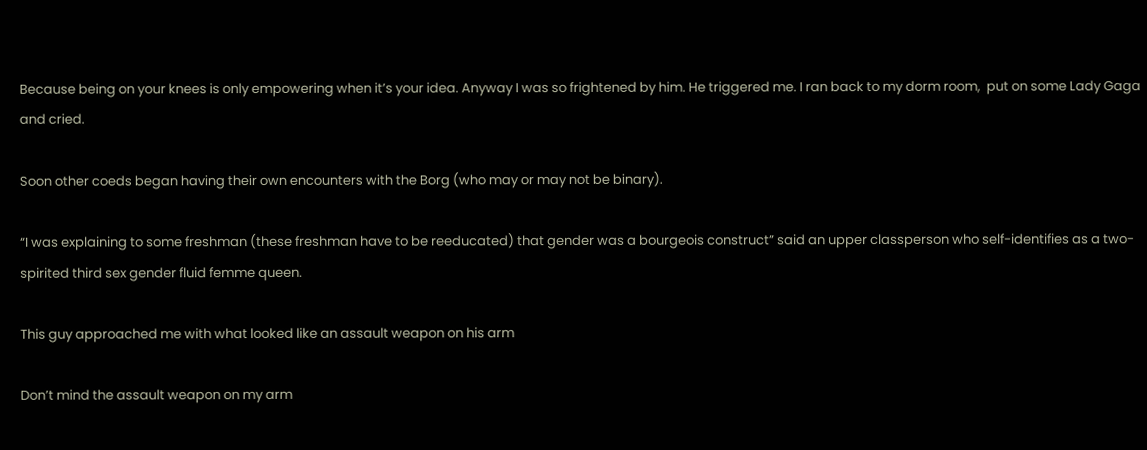Because being on your knees is only empowering when it’s your idea. Anyway I was so frightened by him. He triggered me. I ran back to my dorm room,  put on some Lady Gaga and cried.

Soon other coeds began having their own encounters with the Borg (who may or may not be binary).

“I was explaining to some freshman (these freshman have to be reeducated) that gender was a bourgeois construct” said an upper classperson who self-identifies as a two-spirited third sex gender fluid femme queen.

This guy approached me with what looked like an assault weapon on his arm

Don’t mind the assault weapon on my arm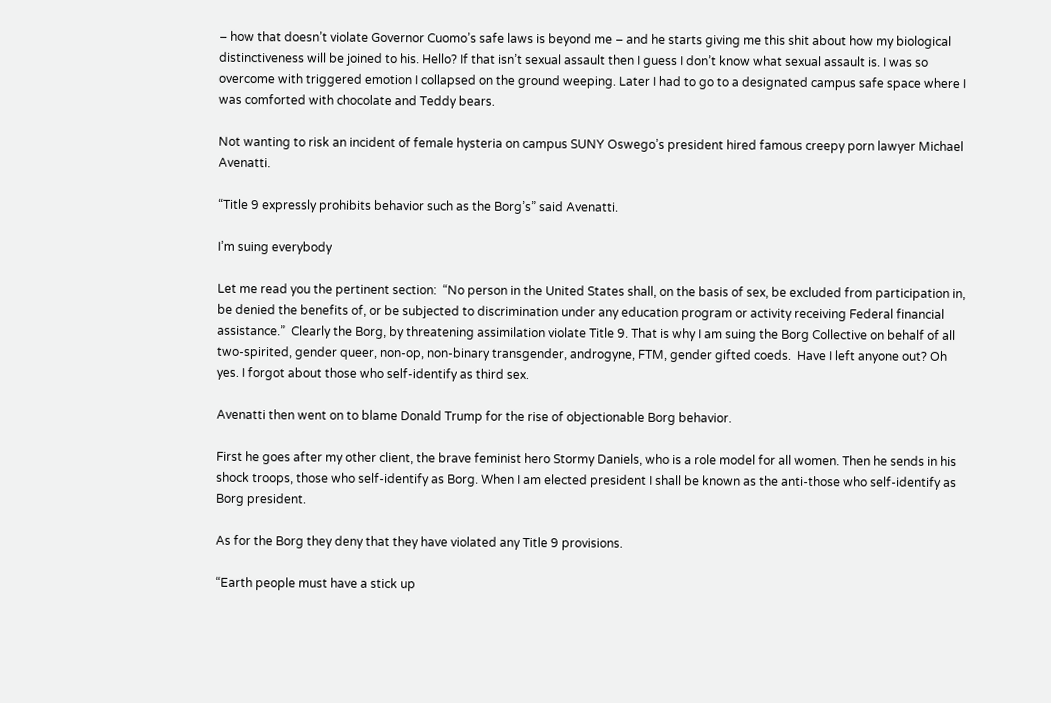– how that doesn’t violate Governor Cuomo’s safe laws is beyond me – and he starts giving me this shit about how my biological distinctiveness will be joined to his. Hello? If that isn’t sexual assault then I guess I don’t know what sexual assault is. I was so overcome with triggered emotion I collapsed on the ground weeping. Later I had to go to a designated campus safe space where I was comforted with chocolate and Teddy bears.

Not wanting to risk an incident of female hysteria on campus SUNY Oswego’s president hired famous creepy porn lawyer Michael Avenatti.

“Title 9 expressly prohibits behavior such as the Borg’s” said Avenatti.

I’m suing everybody

Let me read you the pertinent section:  “No person in the United States shall, on the basis of sex, be excluded from participation in, be denied the benefits of, or be subjected to discrimination under any education program or activity receiving Federal financial assistance.”  Clearly the Borg, by threatening assimilation violate Title 9. That is why I am suing the Borg Collective on behalf of all two-spirited, gender queer, non-op, non-binary transgender, androgyne, FTM, gender gifted coeds.  Have I left anyone out? Oh yes. I forgot about those who self-identify as third sex.

Avenatti then went on to blame Donald Trump for the rise of objectionable Borg behavior.

First he goes after my other client, the brave feminist hero Stormy Daniels, who is a role model for all women. Then he sends in his shock troops, those who self-identify as Borg. When I am elected president I shall be known as the anti-those who self-identify as Borg president.

As for the Borg they deny that they have violated any Title 9 provisions.

“Earth people must have a stick up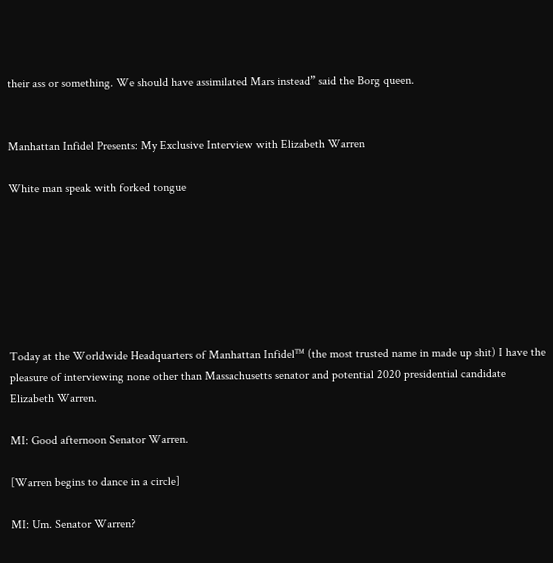their ass or something. We should have assimilated Mars instead” said the Borg queen.


Manhattan Infidel Presents: My Exclusive Interview with Elizabeth Warren

White man speak with forked tongue







Today at the Worldwide Headquarters of Manhattan Infidel™ (the most trusted name in made up shit) I have the pleasure of interviewing none other than Massachusetts senator and potential 2020 presidential candidate Elizabeth Warren.

MI: Good afternoon Senator Warren.

[Warren begins to dance in a circle]

MI: Um. Senator Warren?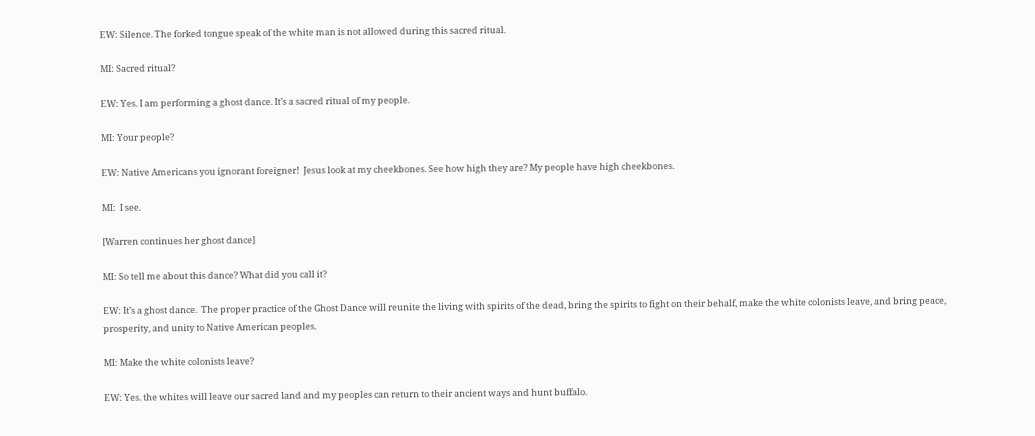EW: Silence. The forked tongue speak of the white man is not allowed during this sacred ritual.

MI: Sacred ritual?

EW: Yes. I am performing a ghost dance. It’s a sacred ritual of my people.

MI: Your people?

EW: Native Americans you ignorant foreigner!  Jesus look at my cheekbones. See how high they are? My people have high cheekbones.

MI:  I see.

[Warren continues her ghost dance]

MI: So tell me about this dance? What did you call it?

EW: It’s a ghost dance.  The proper practice of the Ghost Dance will reunite the living with spirits of the dead, bring the spirits to fight on their behalf, make the white colonists leave, and bring peace, prosperity, and unity to Native American peoples.

MI: Make the white colonists leave?

EW: Yes. the whites will leave our sacred land and my peoples can return to their ancient ways and hunt buffalo.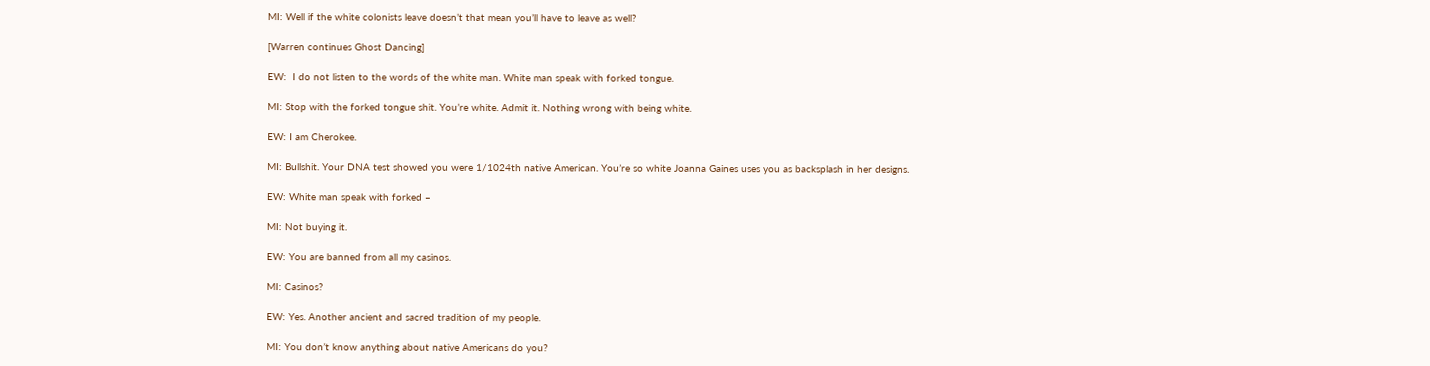MI: Well if the white colonists leave doesn’t that mean you’ll have to leave as well?

[Warren continues Ghost Dancing]

EW:  I do not listen to the words of the white man. White man speak with forked tongue.

MI: Stop with the forked tongue shit. You’re white. Admit it. Nothing wrong with being white.

EW: I am Cherokee.

MI: Bullshit. Your DNA test showed you were 1/1024th native American. You’re so white Joanna Gaines uses you as backsplash in her designs.

EW: White man speak with forked –

MI: Not buying it.

EW: You are banned from all my casinos.

MI: Casinos?

EW: Yes. Another ancient and sacred tradition of my people.

MI: You don’t know anything about native Americans do you?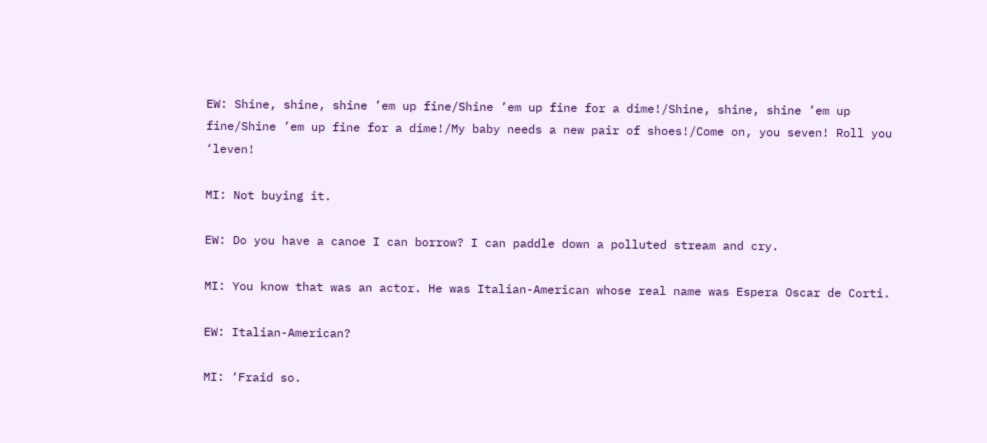EW: Shine, shine, shine ’em up fine/Shine ’em up fine for a dime!/Shine, shine, shine ’em up fine/Shine ’em up fine for a dime!/My baby needs a new pair of shoes!/Come on, you seven! Roll you ‘leven!

MI: Not buying it.

EW: Do you have a canoe I can borrow? I can paddle down a polluted stream and cry.

MI: You know that was an actor. He was Italian-American whose real name was Espera Oscar de Corti.

EW: Italian-American?

MI: ‘Fraid so.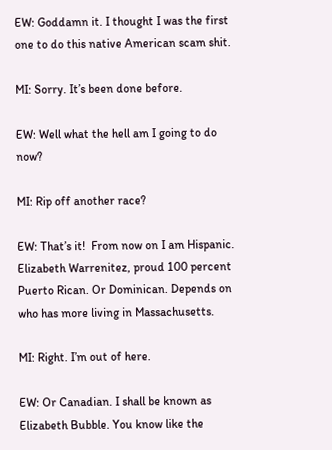EW: Goddamn it. I thought I was the first one to do this native American scam shit.

MI: Sorry. It’s been done before.

EW: Well what the hell am I going to do now?

MI: Rip off another race?

EW: That’s it!  From now on I am Hispanic. Elizabeth Warrenitez, proud 100 percent Puerto Rican. Or Dominican. Depends on who has more living in Massachusetts.

MI: Right. I’m out of here.

EW: Or Canadian. I shall be known as Elizabeth Bubble. You know like the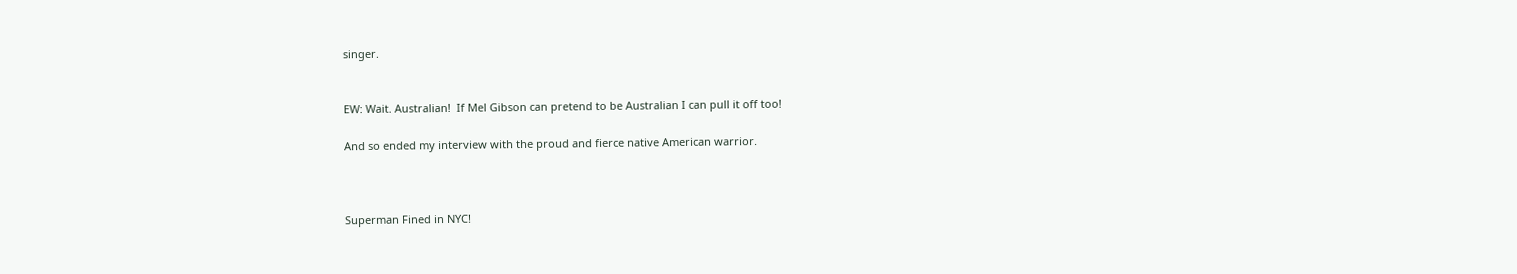singer.


EW: Wait. Australian!  If Mel Gibson can pretend to be Australian I can pull it off too!

And so ended my interview with the proud and fierce native American warrior.



Superman Fined in NYC!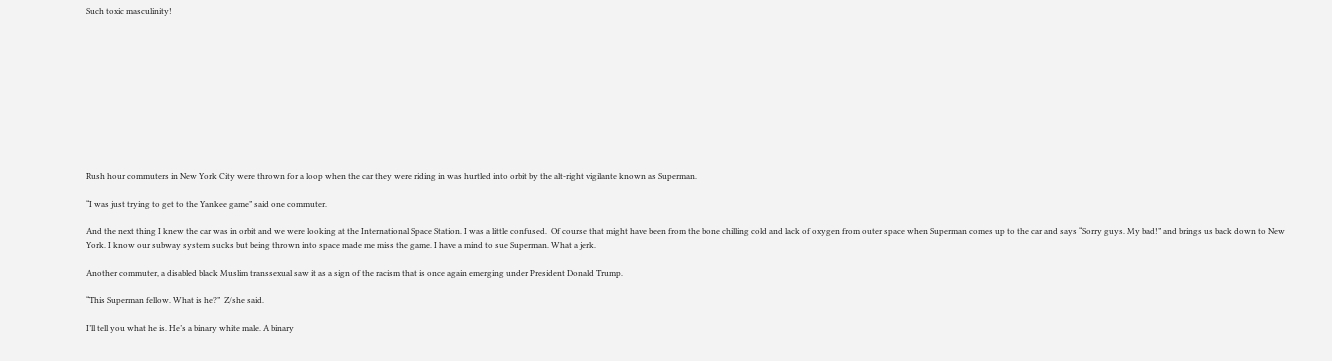Such toxic masculinity!











Rush hour commuters in New York City were thrown for a loop when the car they were riding in was hurtled into orbit by the alt-right vigilante known as Superman.

“I was just trying to get to the Yankee game” said one commuter.

And the next thing I knew the car was in orbit and we were looking at the International Space Station. I was a little confused.  Of course that might have been from the bone chilling cold and lack of oxygen from outer space when Superman comes up to the car and says “Sorry guys. My bad!” and brings us back down to New York. I know our subway system sucks but being thrown into space made me miss the game. I have a mind to sue Superman. What a jerk.

Another commuter, a disabled black Muslim transsexual saw it as a sign of the racism that is once again emerging under President Donald Trump.

“This Superman fellow. What is he?”  Z/she said.

I’ll tell you what he is. He’s a binary white male. A binary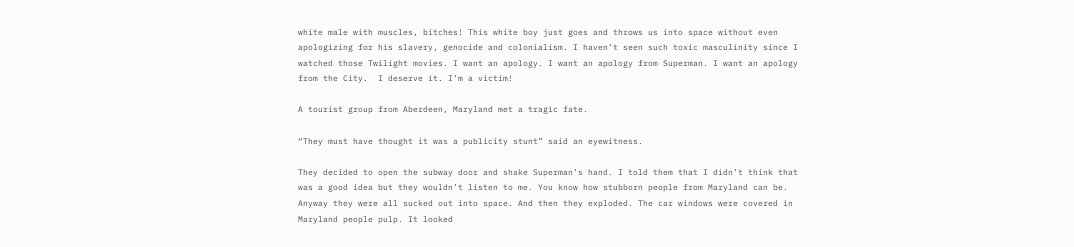white male with muscles, bitches! This white boy just goes and throws us into space without even apologizing for his slavery, genocide and colonialism. I haven’t seen such toxic masculinity since I watched those Twilight movies. I want an apology. I want an apology from Superman. I want an apology from the City.  I deserve it. I’m a victim!

A tourist group from Aberdeen, Maryland met a tragic fate.

“They must have thought it was a publicity stunt” said an eyewitness.

They decided to open the subway door and shake Superman’s hand. I told them that I didn’t think that was a good idea but they wouldn’t listen to me. You know how stubborn people from Maryland can be. Anyway they were all sucked out into space. And then they exploded. The car windows were covered in Maryland people pulp. It looked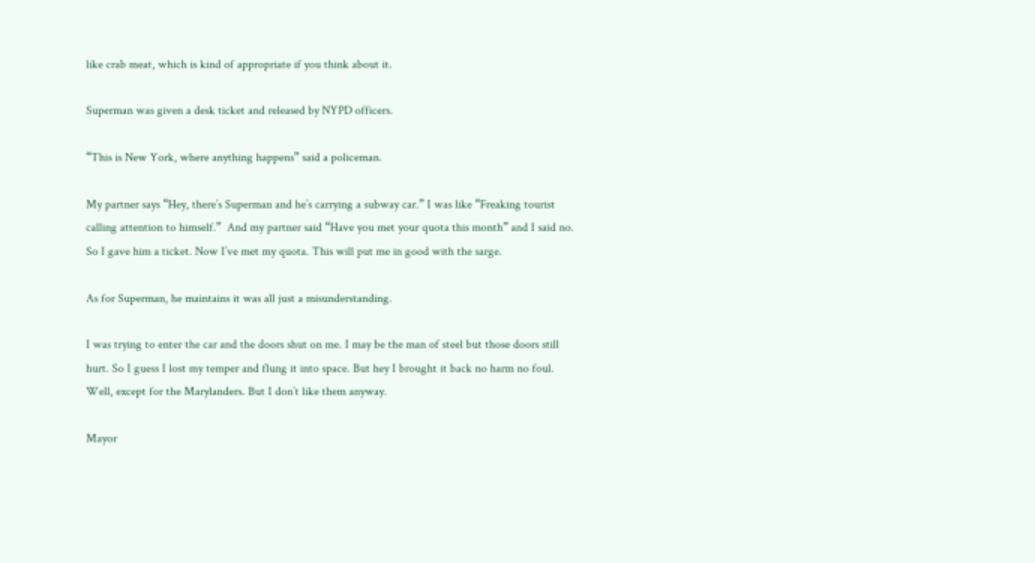like crab meat, which is kind of appropriate if you think about it.

Superman was given a desk ticket and released by NYPD officers.

“This is New York, where anything happens” said a policeman.

My partner says “Hey, there’s Superman and he’s carrying a subway car.” I was like “Freaking tourist calling attention to himself.”  And my partner said “Have you met your quota this month” and I said no. So I gave him a ticket. Now I’ve met my quota. This will put me in good with the sarge.

As for Superman, he maintains it was all just a misunderstanding.

I was trying to enter the car and the doors shut on me. I may be the man of steel but those doors still hurt. So I guess I lost my temper and flung it into space. But hey I brought it back no harm no foul. Well, except for the Marylanders. But I don’t like them anyway.

Mayor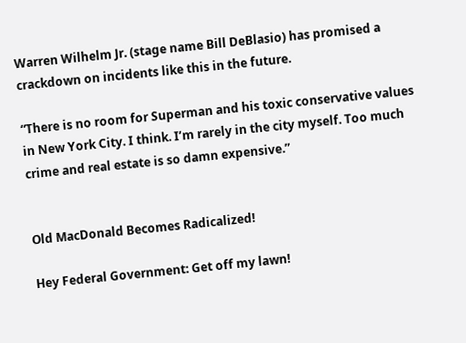Warren Wilhelm Jr. (stage name Bill DeBlasio) has promised a crackdown on incidents like this in the future.

“There is no room for Superman and his toxic conservative values in New York City. I think. I’m rarely in the city myself. Too much crime and real estate is so damn expensive.”


Old MacDonald Becomes Radicalized!

Hey Federal Government: Get off my lawn!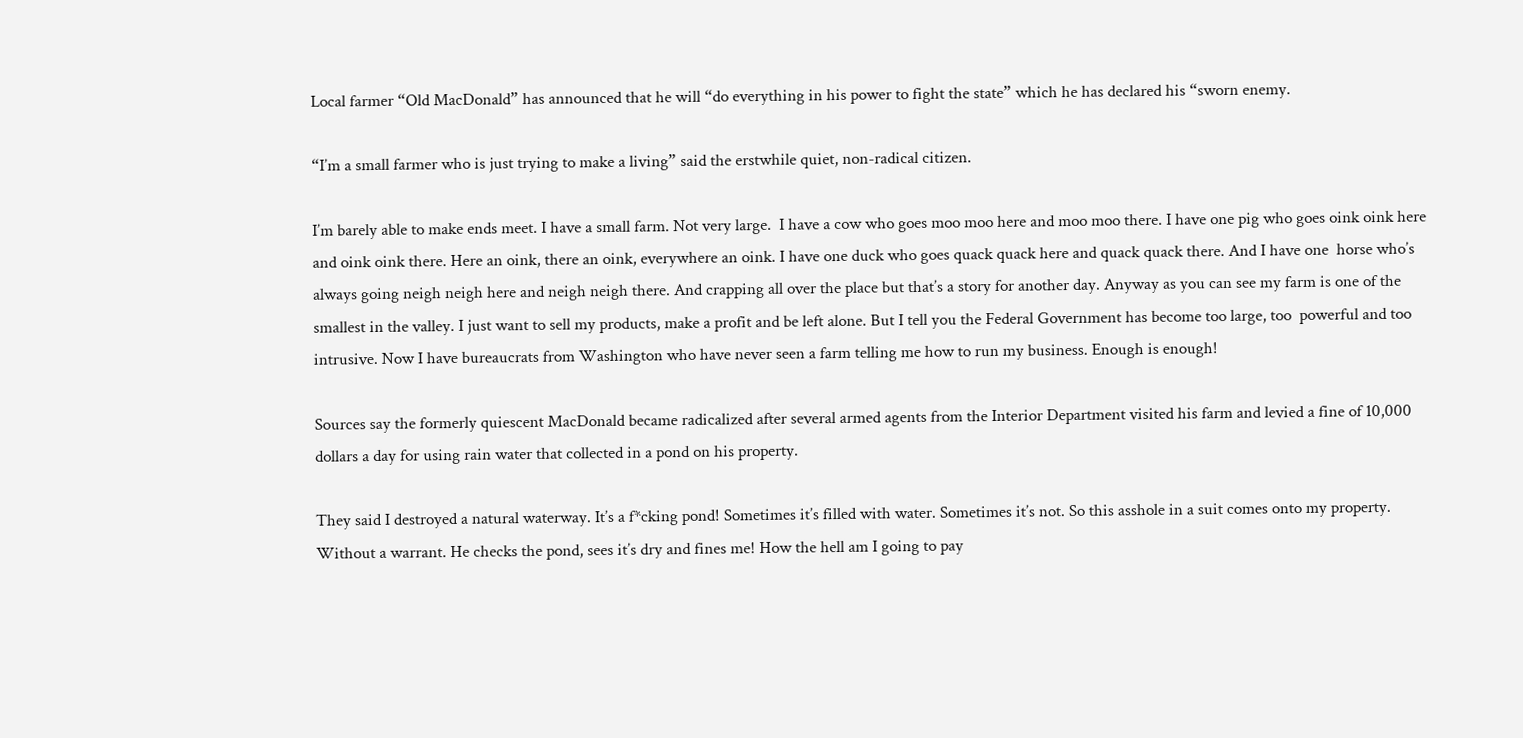Local farmer “Old MacDonald” has announced that he will “do everything in his power to fight the state” which he has declared his “sworn enemy.

“I’m a small farmer who is just trying to make a living” said the erstwhile quiet, non-radical citizen.

I’m barely able to make ends meet. I have a small farm. Not very large.  I have a cow who goes moo moo here and moo moo there. I have one pig who goes oink oink here and oink oink there. Here an oink, there an oink, everywhere an oink. I have one duck who goes quack quack here and quack quack there. And I have one  horse who’s always going neigh neigh here and neigh neigh there. And crapping all over the place but that’s a story for another day. Anyway as you can see my farm is one of the smallest in the valley. I just want to sell my products, make a profit and be left alone. But I tell you the Federal Government has become too large, too  powerful and too intrusive. Now I have bureaucrats from Washington who have never seen a farm telling me how to run my business. Enough is enough!

Sources say the formerly quiescent MacDonald became radicalized after several armed agents from the Interior Department visited his farm and levied a fine of 10,000 dollars a day for using rain water that collected in a pond on his property.

They said I destroyed a natural waterway. It’s a f*cking pond! Sometimes it’s filled with water. Sometimes it’s not. So this asshole in a suit comes onto my property. Without a warrant. He checks the pond, sees it’s dry and fines me! How the hell am I going to pay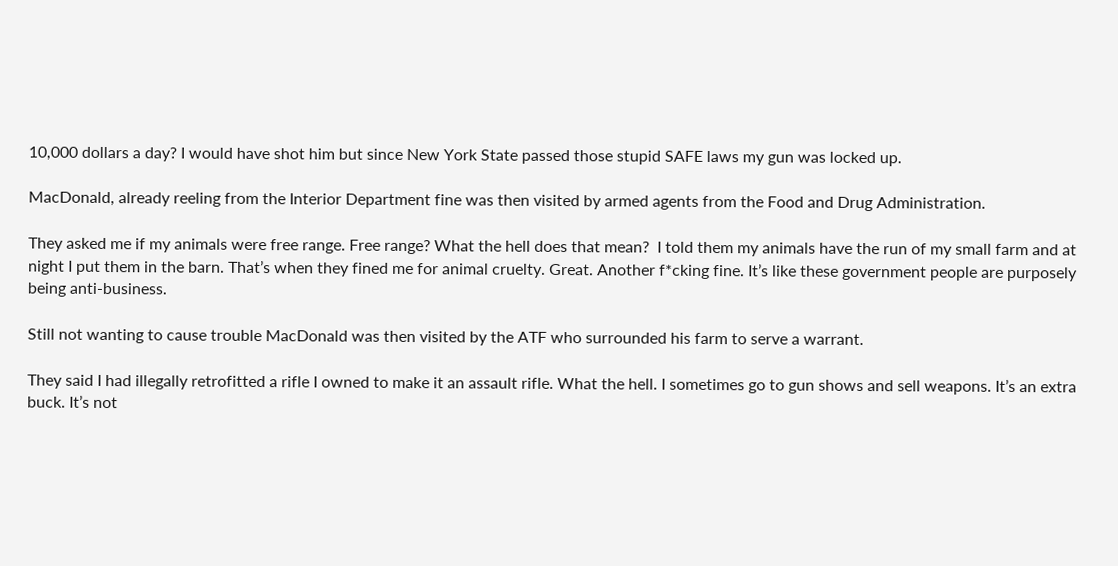10,000 dollars a day? I would have shot him but since New York State passed those stupid SAFE laws my gun was locked up.

MacDonald, already reeling from the Interior Department fine was then visited by armed agents from the Food and Drug Administration.

They asked me if my animals were free range. Free range? What the hell does that mean?  I told them my animals have the run of my small farm and at night I put them in the barn. That’s when they fined me for animal cruelty. Great. Another f*cking fine. It’s like these government people are purposely being anti-business.

Still not wanting to cause trouble MacDonald was then visited by the ATF who surrounded his farm to serve a warrant.

They said I had illegally retrofitted a rifle I owned to make it an assault rifle. What the hell. I sometimes go to gun shows and sell weapons. It’s an extra buck. It’s not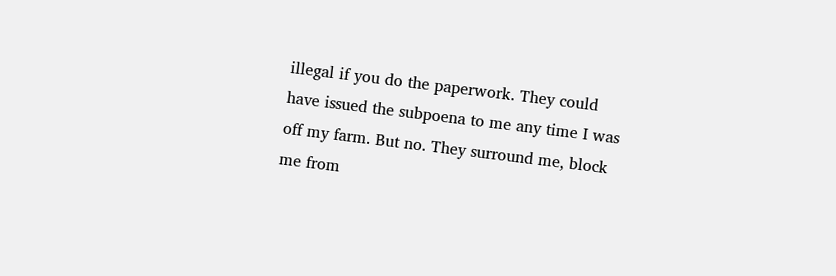illegal if you do the paperwork. They could have issued the subpoena to me any time I was off my farm. But no. They surround me, block me from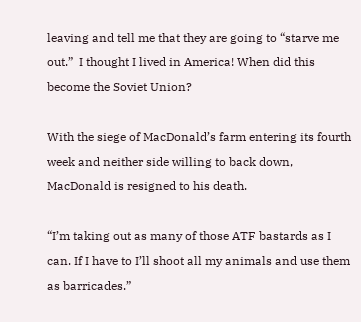leaving and tell me that they are going to “starve me out.”  I thought I lived in America! When did this become the Soviet Union?

With the siege of MacDonald’s farm entering its fourth week and neither side willing to back down, MacDonald is resigned to his death.

“I’m taking out as many of those ATF bastards as I can. If I have to I’ll shoot all my animals and use them as barricades.”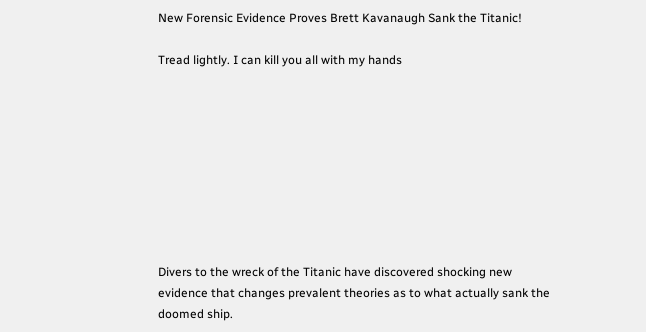New Forensic Evidence Proves Brett Kavanaugh Sank the Titanic!

Tread lightly. I can kill you all with my hands









Divers to the wreck of the Titanic have discovered shocking new evidence that changes prevalent theories as to what actually sank the doomed ship.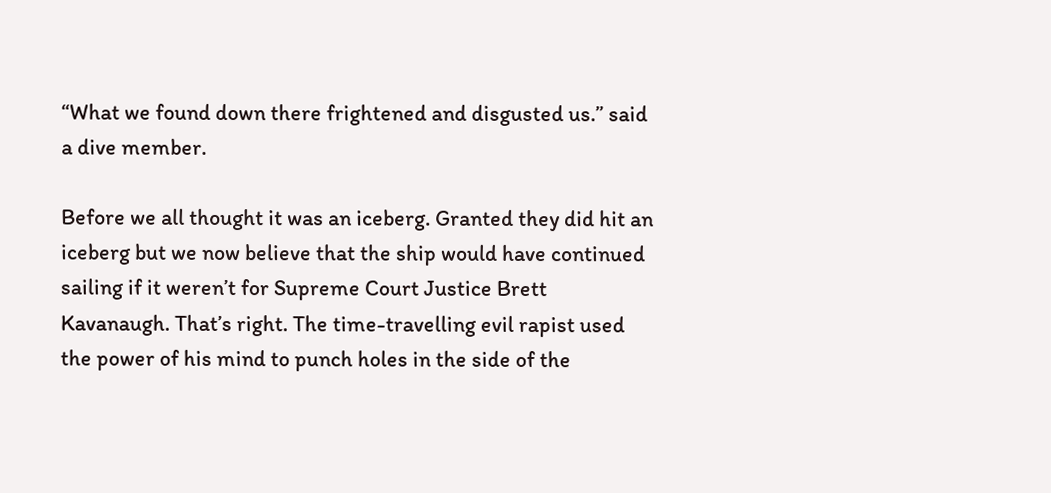“What we found down there frightened and disgusted us.” said a dive member.

Before we all thought it was an iceberg. Granted they did hit an iceberg but we now believe that the ship would have continued sailing if it weren’t for Supreme Court Justice Brett Kavanaugh. That’s right. The time-travelling evil rapist used the power of his mind to punch holes in the side of the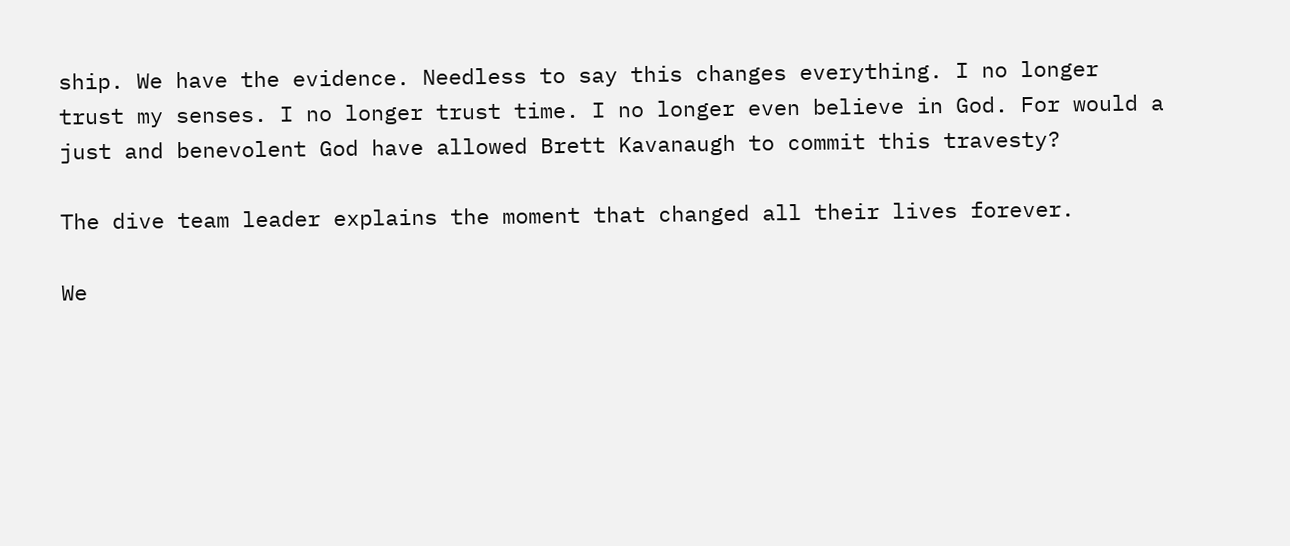ship. We have the evidence. Needless to say this changes everything. I no longer trust my senses. I no longer trust time. I no longer even believe in God. For would a just and benevolent God have allowed Brett Kavanaugh to commit this travesty?

The dive team leader explains the moment that changed all their lives forever.

We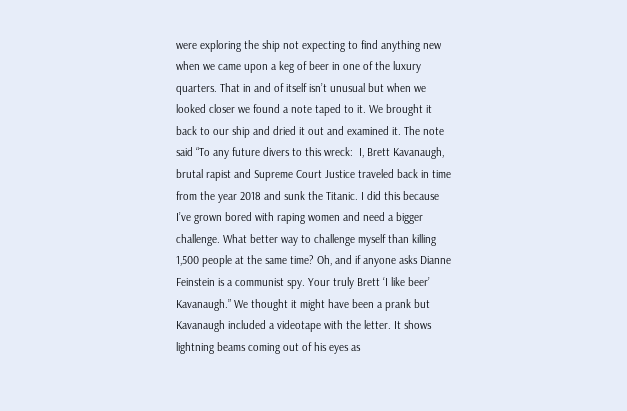were exploring the ship not expecting to find anything new when we came upon a keg of beer in one of the luxury quarters. That in and of itself isn’t unusual but when we looked closer we found a note taped to it. We brought it back to our ship and dried it out and examined it. The note said “To any future divers to this wreck:  I, Brett Kavanaugh, brutal rapist and Supreme Court Justice traveled back in time from the year 2018 and sunk the Titanic. I did this because I’ve grown bored with raping women and need a bigger challenge. What better way to challenge myself than killing 1,500 people at the same time? Oh, and if anyone asks Dianne Feinstein is a communist spy. Your truly Brett ‘I like beer’ Kavanaugh.” We thought it might have been a prank but Kavanaugh included a videotape with the letter. It shows lightning beams coming out of his eyes as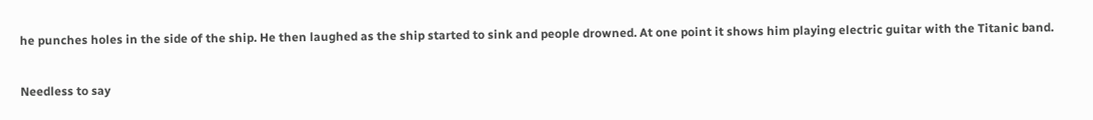he punches holes in the side of the ship. He then laughed as the ship started to sink and people drowned. At one point it shows him playing electric guitar with the Titanic band.

Needless to say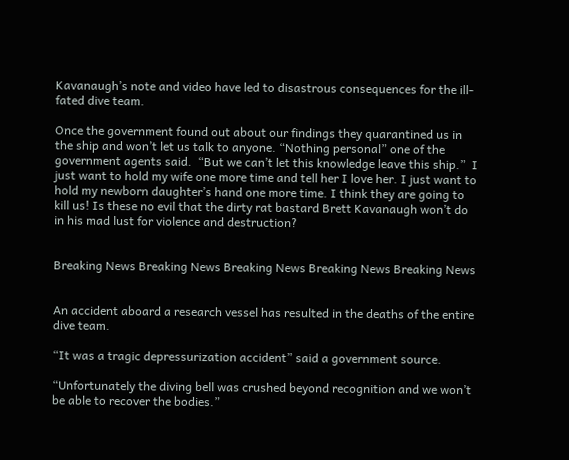Kavanaugh’s note and video have led to disastrous consequences for the ill-fated dive team.

Once the government found out about our findings they quarantined us in the ship and won’t let us talk to anyone. “Nothing personal” one of the government agents said.  “But we can’t let this knowledge leave this ship.”  I just want to hold my wife one more time and tell her I love her. I just want to hold my newborn daughter’s hand one more time. I think they are going to kill us! Is these no evil that the dirty rat bastard Brett Kavanaugh won’t do in his mad lust for violence and destruction?


Breaking News Breaking News Breaking News Breaking News Breaking News


An accident aboard a research vessel has resulted in the deaths of the entire dive team.

“It was a tragic depressurization accident” said a government source.

“Unfortunately the diving bell was crushed beyond recognition and we won’t be able to recover the bodies.”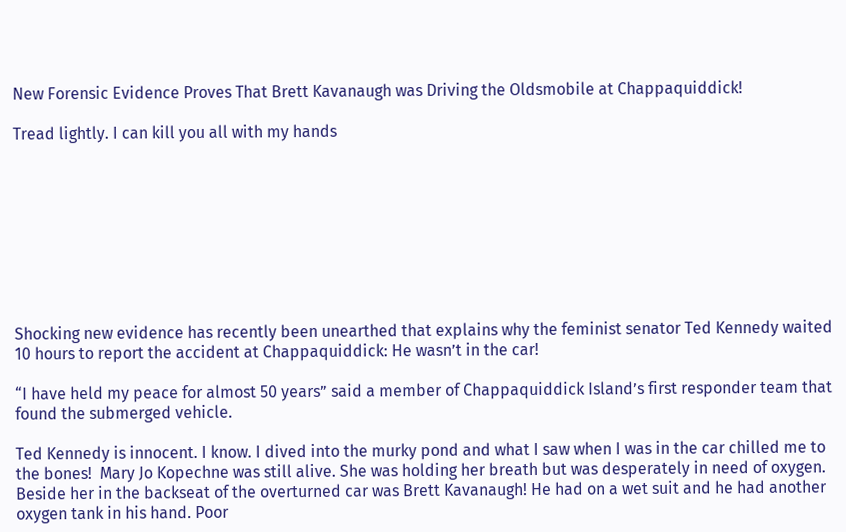New Forensic Evidence Proves That Brett Kavanaugh was Driving the Oldsmobile at Chappaquiddick!

Tread lightly. I can kill you all with my hands









Shocking new evidence has recently been unearthed that explains why the feminist senator Ted Kennedy waited 10 hours to report the accident at Chappaquiddick: He wasn’t in the car!

“I have held my peace for almost 50 years” said a member of Chappaquiddick Island’s first responder team that found the submerged vehicle.

Ted Kennedy is innocent. I know. I dived into the murky pond and what I saw when I was in the car chilled me to the bones!  Mary Jo Kopechne was still alive. She was holding her breath but was desperately in need of oxygen. Beside her in the backseat of the overturned car was Brett Kavanaugh! He had on a wet suit and he had another oxygen tank in his hand. Poor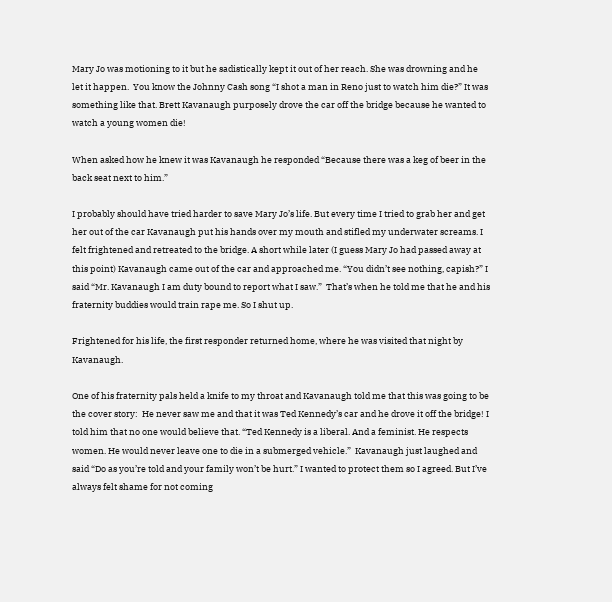Mary Jo was motioning to it but he sadistically kept it out of her reach. She was drowning and he let it happen.  You know the Johnny Cash song “I shot a man in Reno just to watch him die?” It was something like that. Brett Kavanaugh purposely drove the car off the bridge because he wanted to watch a young women die!

When asked how he knew it was Kavanaugh he responded “Because there was a keg of beer in the back seat next to him.”

I probably should have tried harder to save Mary Jo’s life. But every time I tried to grab her and get her out of the car Kavanaugh put his hands over my mouth and stifled my underwater screams. I felt frightened and retreated to the bridge. A short while later (I guess Mary Jo had passed away at this point) Kavanaugh came out of the car and approached me. “You didn’t see nothing, capish?” I said “Mr. Kavanaugh I am duty bound to report what I saw.”  That’s when he told me that he and his fraternity buddies would train rape me. So I shut up.

Frightened for his life, the first responder returned home, where he was visited that night by Kavanaugh.

One of his fraternity pals held a knife to my throat and Kavanaugh told me that this was going to be the cover story:  He never saw me and that it was Ted Kennedy’s car and he drove it off the bridge! I told him that no one would believe that. “Ted Kennedy is a liberal. And a feminist. He respects women. He would never leave one to die in a submerged vehicle.”  Kavanaugh just laughed and said “Do as you’re told and your family won’t be hurt.” I wanted to protect them so I agreed. But I’ve always felt shame for not coming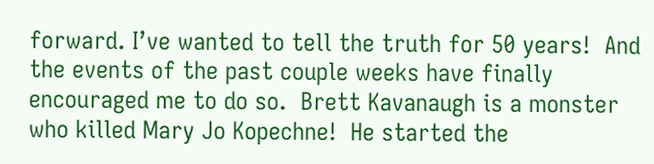forward. I’ve wanted to tell the truth for 50 years!  And the events of the past couple weeks have finally encouraged me to do so.  Brett Kavanaugh is a monster who killed Mary Jo Kopechne!  He started the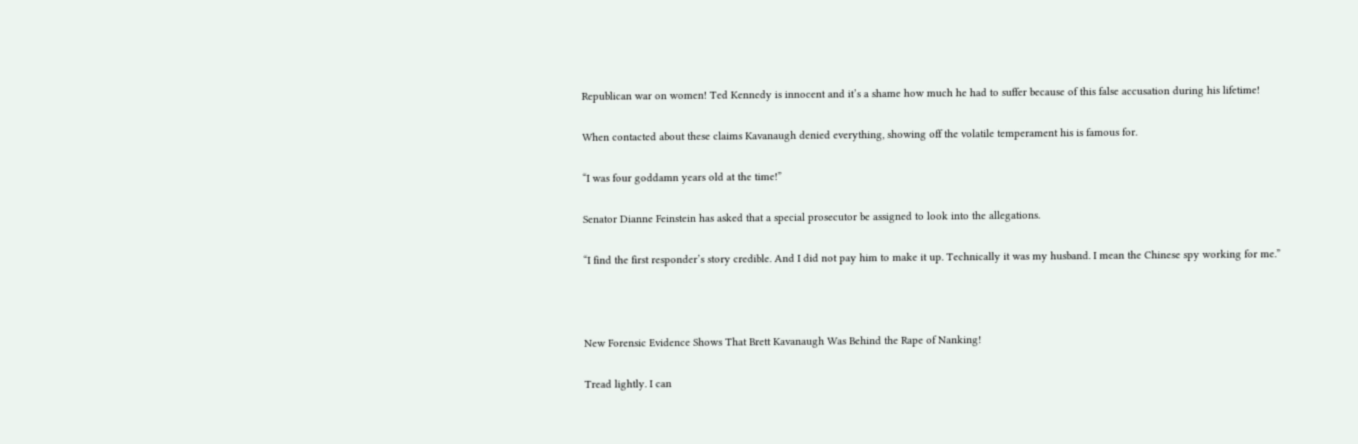Republican war on women! Ted Kennedy is innocent and it’s a shame how much he had to suffer because of this false accusation during his lifetime!

When contacted about these claims Kavanaugh denied everything, showing off the volatile temperament his is famous for.

“I was four goddamn years old at the time!”

Senator Dianne Feinstein has asked that a special prosecutor be assigned to look into the allegations.

“I find the first responder’s story credible. And I did not pay him to make it up. Technically it was my husband. I mean the Chinese spy working for me.”



New Forensic Evidence Shows That Brett Kavanaugh Was Behind the Rape of Nanking!

Tread lightly. I can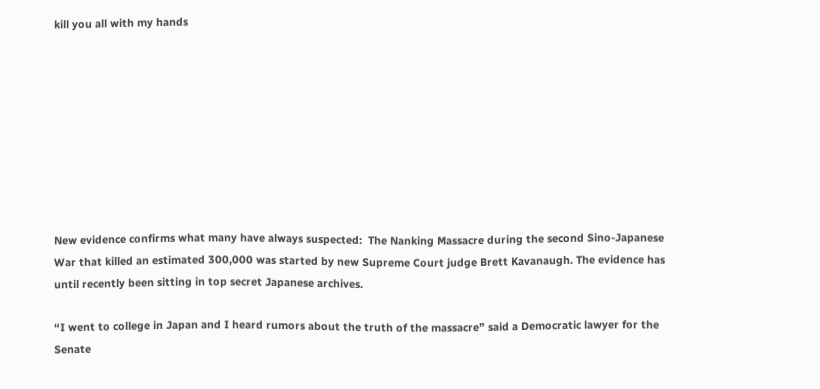kill you all with my hands









New evidence confirms what many have always suspected:  The Nanking Massacre during the second Sino-Japanese War that killed an estimated 300,000 was started by new Supreme Court judge Brett Kavanaugh. The evidence has until recently been sitting in top secret Japanese archives.

“I went to college in Japan and I heard rumors about the truth of the massacre” said a Democratic lawyer for the Senate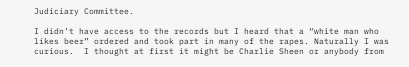Judiciary Committee.

I didn’t have access to the records but I heard that a “white man who likes beer” ordered and took part in many of the rapes. Naturally I was curious.  I thought at first it might be Charlie Sheen or anybody from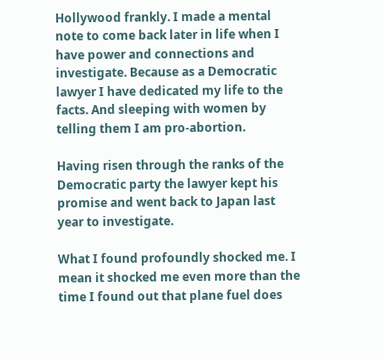Hollywood frankly. I made a mental note to come back later in life when I have power and connections and investigate. Because as a Democratic lawyer I have dedicated my life to the facts. And sleeping with women by telling them I am pro-abortion.

Having risen through the ranks of the Democratic party the lawyer kept his promise and went back to Japan last year to investigate.

What I found profoundly shocked me. I mean it shocked me even more than the time I found out that plane fuel does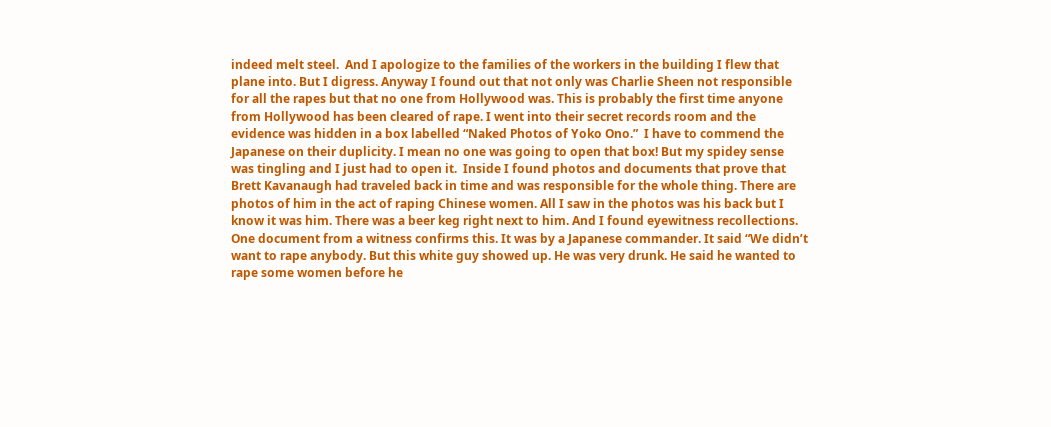indeed melt steel.  And I apologize to the families of the workers in the building I flew that plane into. But I digress. Anyway I found out that not only was Charlie Sheen not responsible for all the rapes but that no one from Hollywood was. This is probably the first time anyone from Hollywood has been cleared of rape. I went into their secret records room and the evidence was hidden in a box labelled “Naked Photos of Yoko Ono.”  I have to commend the Japanese on their duplicity. I mean no one was going to open that box! But my spidey sense was tingling and I just had to open it.  Inside I found photos and documents that prove that Brett Kavanaugh had traveled back in time and was responsible for the whole thing. There are photos of him in the act of raping Chinese women. All I saw in the photos was his back but I know it was him. There was a beer keg right next to him. And I found eyewitness recollections. One document from a witness confirms this. It was by a Japanese commander. It said “We didn’t want to rape anybody. But this white guy showed up. He was very drunk. He said he wanted to rape some women before he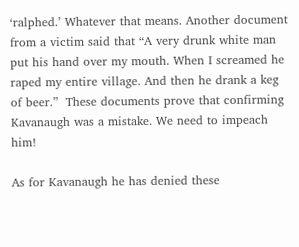‘ralphed.’ Whatever that means. Another document from a victim said that “A very drunk white man put his hand over my mouth. When I screamed he raped my entire village. And then he drank a keg of beer.”  These documents prove that confirming Kavanaugh was a mistake. We need to impeach him!

As for Kavanaugh he has denied these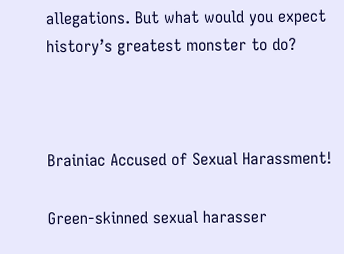allegations. But what would you expect history’s greatest monster to do?



Brainiac Accused of Sexual Harassment!

Green-skinned sexual harasser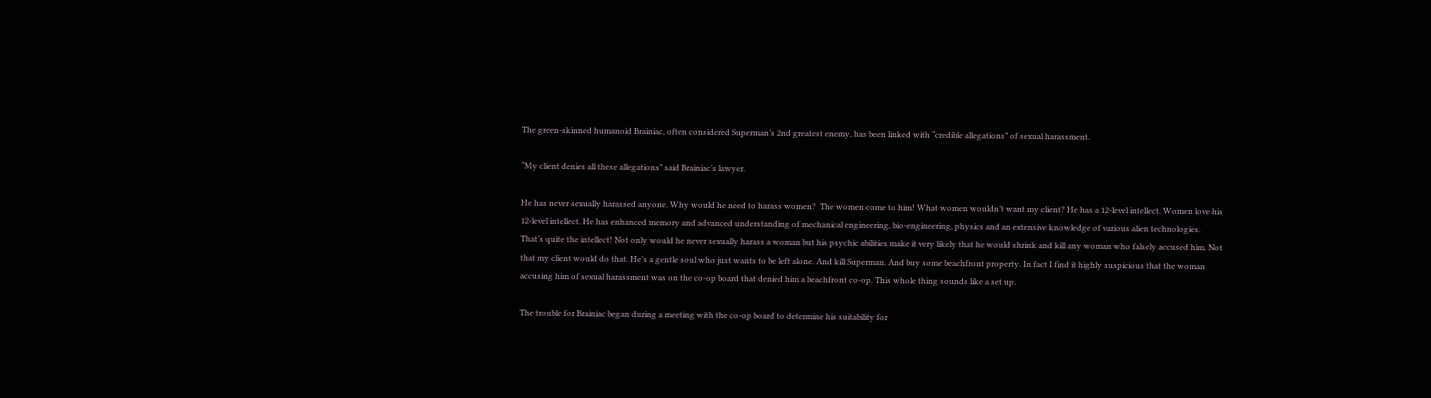The green-skinned humanoid Brainiac, often considered Superman’s 2nd greatest enemy, has been linked with “credible allegations” of sexual harassment.

“My client denies all these allegations” said Brainiac’s lawyer.

He has never sexually harassed anyone. Why would he need to harass women?  The women come to him! What women wouldn’t want my client? He has a 12-level intellect. Women love his 12-level intellect. He has enhanced memory and advanced understanding of mechanical engineering, bio-engineering, physics and an extensive knowledge of various alien technologies. That’s quite the intellect! Not only would he never sexually harass a woman but his psychic abilities make it very likely that he would shrink and kill any woman who falsely accused him. Not that my client would do that. He’s a gentle soul who just wants to be left alone. And kill Superman. And buy some beachfront property. In fact I find it highly suspicious that the woman accusing him of sexual harassment was on the co-op board that denied him a beachfront co-op. This whole thing sounds like a set up.

The trouble for Brainiac began during a meeting with the co-op board to determine his suitability for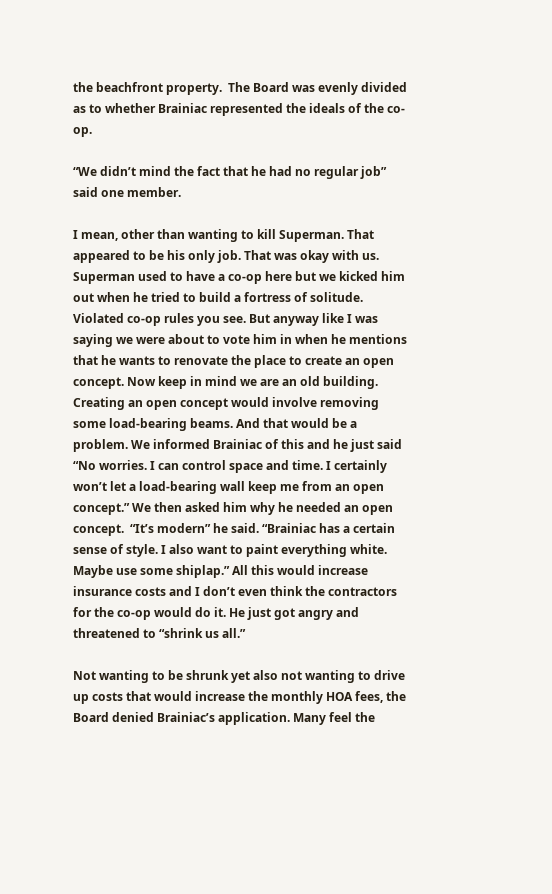the beachfront property.  The Board was evenly divided as to whether Brainiac represented the ideals of the co-op.

“We didn’t mind the fact that he had no regular job” said one member.

I mean, other than wanting to kill Superman. That appeared to be his only job. That was okay with us. Superman used to have a co-op here but we kicked him out when he tried to build a fortress of solitude. Violated co-op rules you see. But anyway like I was saying we were about to vote him in when he mentions that he wants to renovate the place to create an open concept. Now keep in mind we are an old building. Creating an open concept would involve removing some load-bearing beams. And that would be a problem. We informed Brainiac of this and he just said “No worries. I can control space and time. I certainly won’t let a load-bearing wall keep me from an open concept.” We then asked him why he needed an open concept.  “It’s modern” he said. “Brainiac has a certain sense of style. I also want to paint everything white. Maybe use some shiplap.” All this would increase insurance costs and I don’t even think the contractors for the co-op would do it. He just got angry and threatened to “shrink us all.”

Not wanting to be shrunk yet also not wanting to drive up costs that would increase the monthly HOA fees, the Board denied Brainiac’s application. Many feel the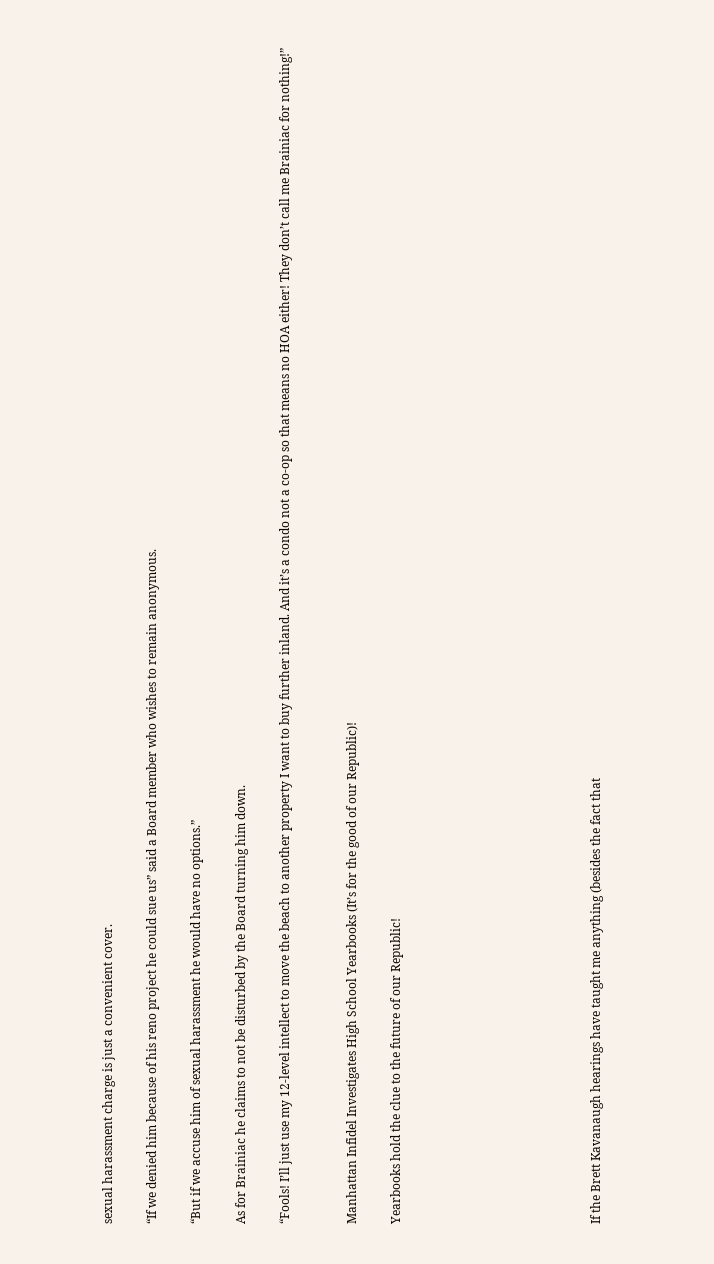sexual harassment charge is just a convenient cover.

“If we denied him because of his reno project he could sue us” said a Board member who wishes to remain anonymous.

“But if we accuse him of sexual harassment he would have no options.”

As for Brainiac he claims to not be disturbed by the Board turning him down.

“Fools! I’ll just use my 12-level intellect to move the beach to another property I want to buy further inland. And it’s a condo not a co-op so that means no HOA either! They don’t call me Brainiac for nothing!”


Manhattan Infidel Investigates High School Yearbooks (It’s for the good of our Republic)!

Yearbooks hold the clue to the future of our Republic!








If the Brett Kavanaugh hearings have taught me anything (besides the fact that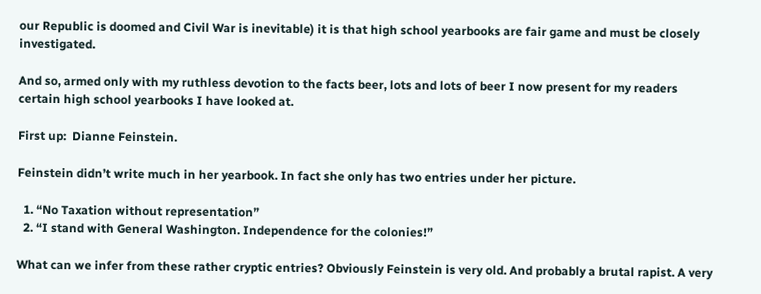our Republic is doomed and Civil War is inevitable) it is that high school yearbooks are fair game and must be closely investigated.

And so, armed only with my ruthless devotion to the facts beer, lots and lots of beer I now present for my readers certain high school yearbooks I have looked at.

First up:  Dianne Feinstein.

Feinstein didn’t write much in her yearbook. In fact she only has two entries under her picture.

  1. “No Taxation without representation”
  2. “I stand with General Washington. Independence for the colonies!”

What can we infer from these rather cryptic entries? Obviously Feinstein is very old. And probably a brutal rapist. A very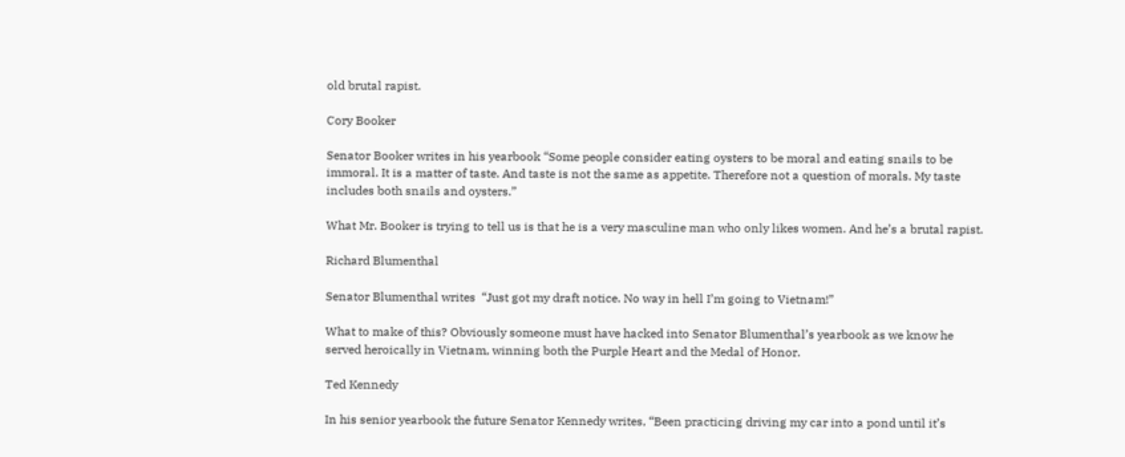old brutal rapist.

Cory Booker

Senator Booker writes in his yearbook “Some people consider eating oysters to be moral and eating snails to be immoral. It is a matter of taste. And taste is not the same as appetite. Therefore not a question of morals. My taste includes both snails and oysters.”

What Mr. Booker is trying to tell us is that he is a very masculine man who only likes women. And he’s a brutal rapist.

Richard Blumenthal

Senator Blumenthal writes  “Just got my draft notice. No way in hell I’m going to Vietnam!”

What to make of this? Obviously someone must have hacked into Senator Blumenthal’s yearbook as we know he served heroically in Vietnam, winning both the Purple Heart and the Medal of Honor.

Ted Kennedy

In his senior yearbook the future Senator Kennedy writes, “Been practicing driving my car into a pond until it’s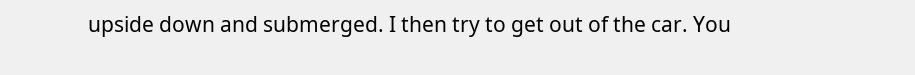upside down and submerged. I then try to get out of the car. You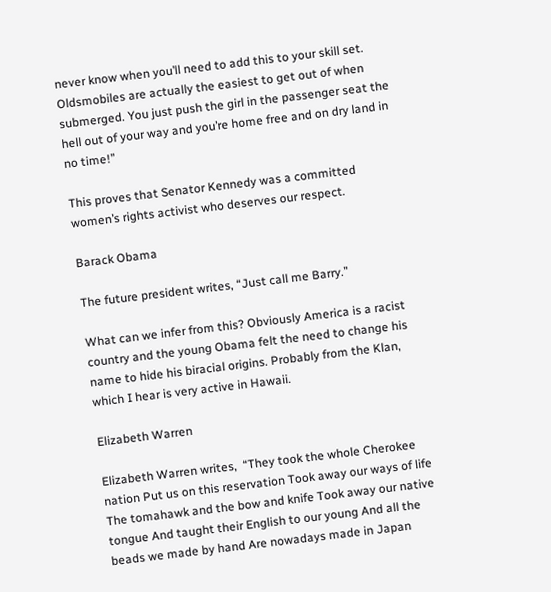never know when you’ll need to add this to your skill set. Oldsmobiles are actually the easiest to get out of when submerged. You just push the girl in the passenger seat the hell out of your way and you’re home free and on dry land in no time!”

This proves that Senator Kennedy was a committed women’s rights activist who deserves our respect.

Barack Obama

The future president writes, “Just call me Barry.”

What can we infer from this? Obviously America is a racist country and the young Obama felt the need to change his name to hide his biracial origins. Probably from the Klan, which I hear is very active in Hawaii.

Elizabeth Warren

Elizabeth Warren writes,  “They took the whole Cherokee nation Put us on this reservation Took away our ways of life The tomahawk and the bow and knife Took away our native tongue And taught their English to our young And all the beads we made by hand Are nowadays made in Japan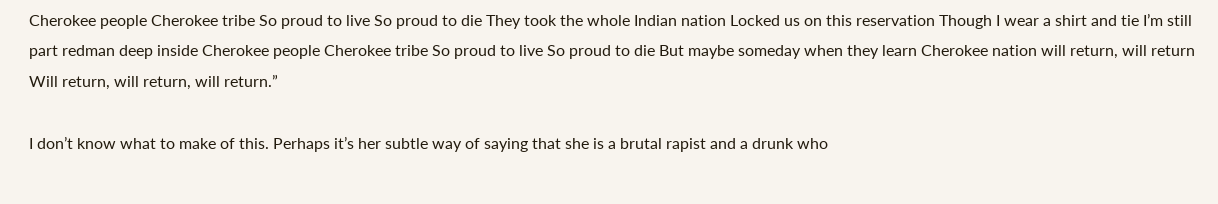Cherokee people Cherokee tribe So proud to live So proud to die They took the whole Indian nation Locked us on this reservation Though I wear a shirt and tie I’m still part redman deep inside Cherokee people Cherokee tribe So proud to live So proud to die But maybe someday when they learn Cherokee nation will return, will return Will return, will return, will return.”

I don’t know what to make of this. Perhaps it’s her subtle way of saying that she is a brutal rapist and a drunk who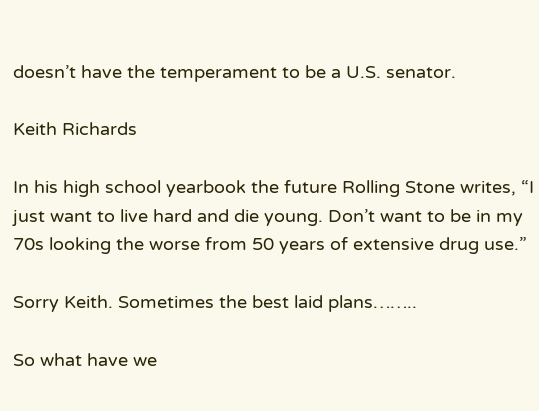doesn’t have the temperament to be a U.S. senator.

Keith Richards

In his high school yearbook the future Rolling Stone writes, “I just want to live hard and die young. Don’t want to be in my 70s looking the worse from 50 years of extensive drug use.”

Sorry Keith. Sometimes the best laid plans……..

So what have we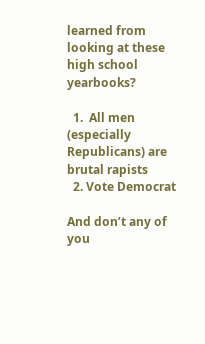learned from looking at these high school yearbooks?

  1.  All men (especially Republicans) are brutal rapists
  2. Vote Democrat

And don’t any of you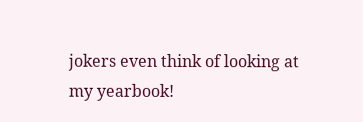jokers even think of looking at my yearbook!